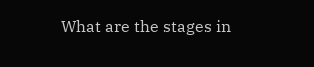What are the stages in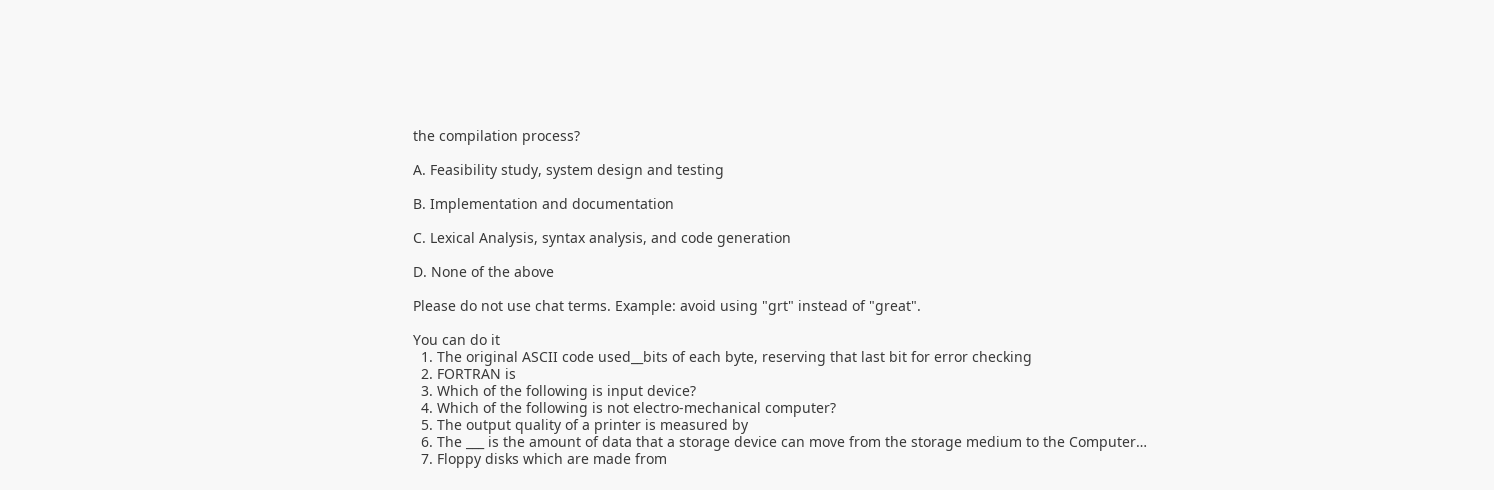the compilation process?

A. Feasibility study, system design and testing

B. Implementation and documentation

C. Lexical Analysis, syntax analysis, and code generation

D. None of the above

Please do not use chat terms. Example: avoid using "grt" instead of "great".

You can do it
  1. The original ASCII code used__bits of each byte, reserving that last bit for error checking
  2. FORTRAN is
  3. Which of the following is input device?
  4. Which of the following is not electro-mechanical computer?
  5. The output quality of a printer is measured by
  6. The ___ is the amount of data that a storage device can move from the storage medium to the Computer…
  7. Floppy disks which are made from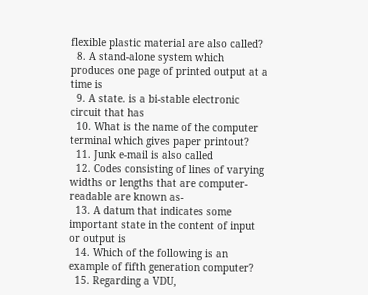flexible plastic material are also called?
  8. A stand-alone system which produces one page of printed output at a time is
  9. A state. is a bi-stable electronic circuit that has
  10. What is the name of the computer terminal which gives paper printout?
  11. Junk e-mail is also called
  12. Codes consisting of lines of varying widths or lengths that are computer-readable are known as-
  13. A datum that indicates some important state in the content of input or output is
  14. Which of the following is an example of fifth generation computer?
  15. Regarding a VDU,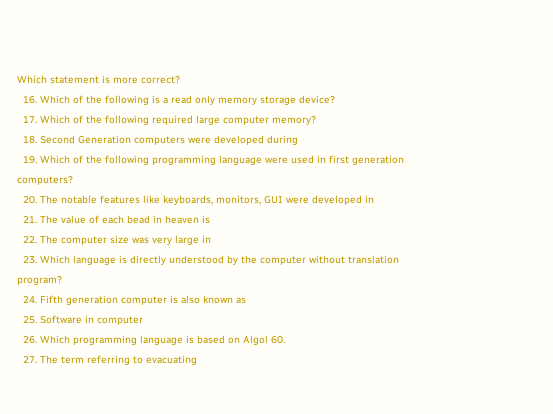Which statement is more correct?
  16. Which of the following is a read only memory storage device?
  17. Which of the following required large computer memory?
  18. Second Generation computers were developed during
  19. Which of the following programming language were used in first generation computers?
  20. The notable features like keyboards, monitors, GUI were developed in
  21. The value of each bead in heaven is
  22. The computer size was very large in
  23. Which language is directly understood by the computer without translation program?
  24. Fifth generation computer is also known as
  25. Software in computer
  26. Which programming language is based on Algol 60.
  27. The term referring to evacuating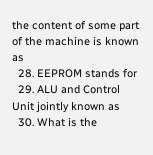the content of some part of the machine is known as
  28. EEPROM stands for
  29. ALU and Control Unit jointly known as
  30. What is the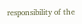responsibility of the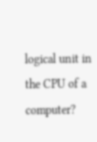logical unit in the CPU of a computer?